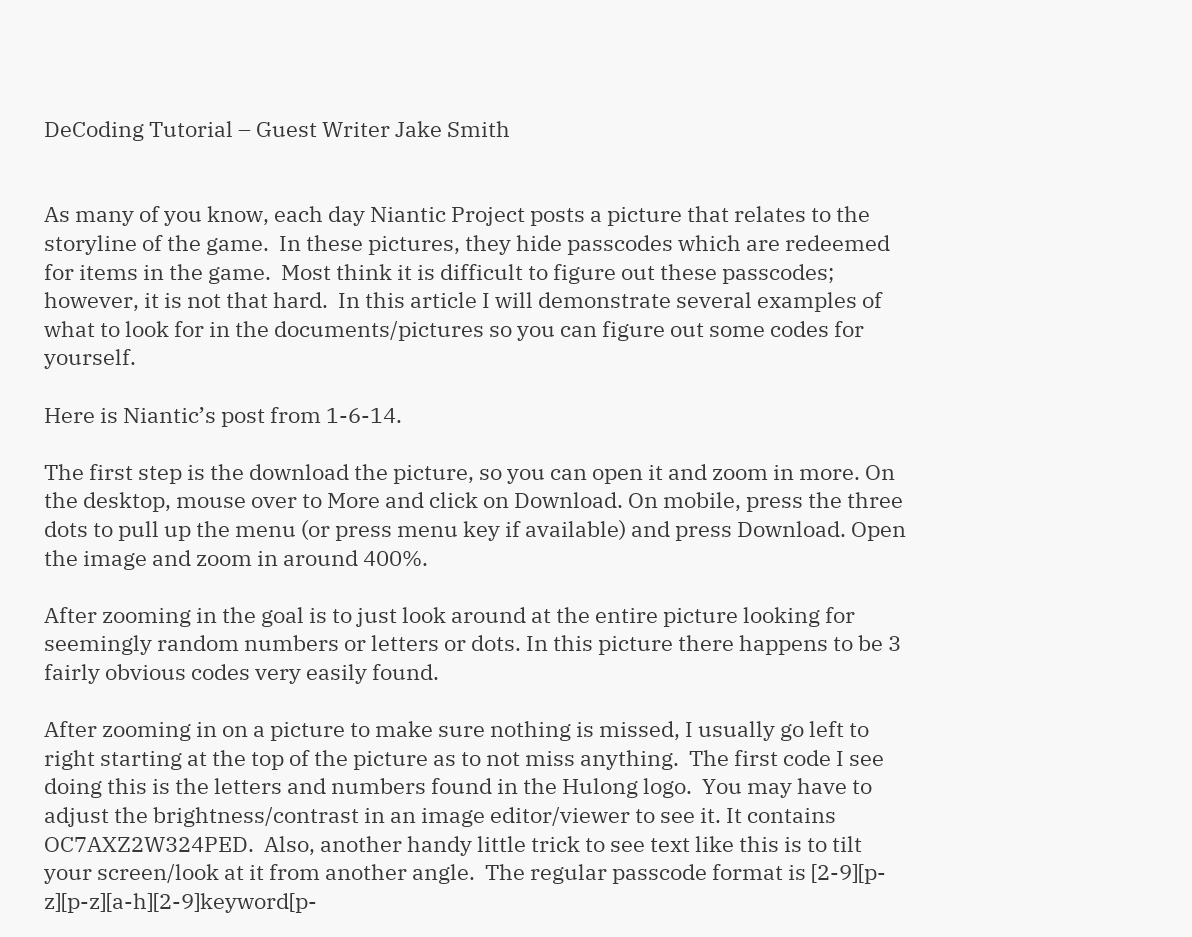DeCoding Tutorial – Guest Writer Jake Smith


As many of you know, each day Niantic Project posts a picture that relates to the storyline of the game.  In these pictures, they hide passcodes which are redeemed for items in the game.  Most think it is difficult to figure out these passcodes; however, it is not that hard.  In this article I will demonstrate several examples of what to look for in the documents/pictures so you can figure out some codes for yourself.

Here is Niantic’s post from 1-6-14.

The first step is the download the picture, so you can open it and zoom in more. On the desktop, mouse over to More and click on Download. On mobile, press the three dots to pull up the menu (or press menu key if available) and press Download. Open the image and zoom in around 400%.

After zooming in the goal is to just look around at the entire picture looking for seemingly random numbers or letters or dots. In this picture there happens to be 3 fairly obvious codes very easily found.

After zooming in on a picture to make sure nothing is missed, I usually go left to right starting at the top of the picture as to not miss anything.  The first code I see doing this is the letters and numbers found in the Hulong logo.  You may have to adjust the brightness/contrast in an image editor/viewer to see it. It contains OC7AXZ2W324PED.  Also, another handy little trick to see text like this is to tilt your screen/look at it from another angle.  The regular passcode format is [2-9][p-z][p-z][a-h][2-9]keyword[p-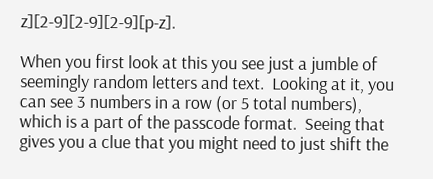z][2-9][2-9][2-9][p-z].

When you first look at this you see just a jumble of seemingly random letters and text.  Looking at it, you can see 3 numbers in a row (or 5 total numbers), which is a part of the passcode format.  Seeing that gives you a clue that you might need to just shift the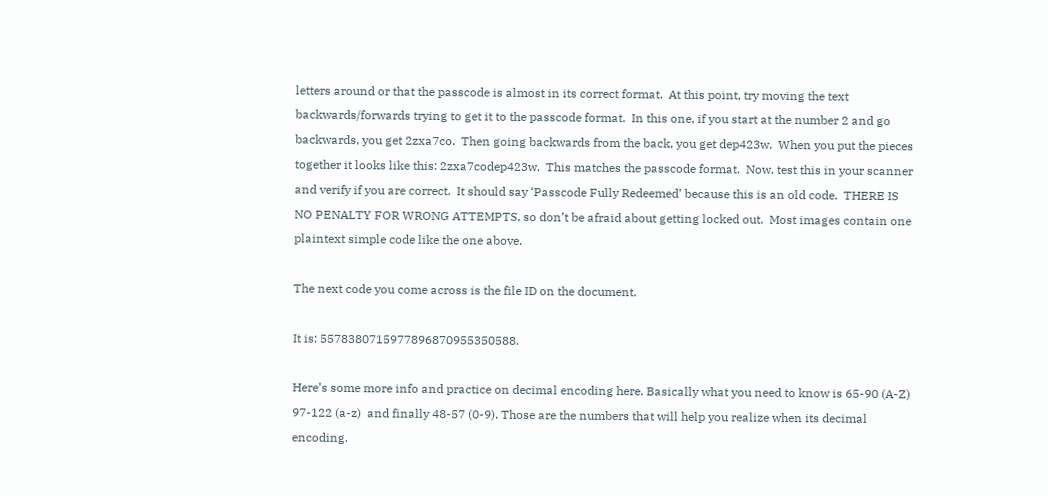letters around or that the passcode is almost in its correct format.  At this point, try moving the text backwards/forwards trying to get it to the passcode format.  In this one, if you start at the number 2 and go backwards, you get 2zxa7co.  Then going backwards from the back, you get dep423w.  When you put the pieces together it looks like this: 2zxa7codep423w.  This matches the passcode format.  Now, test this in your scanner and verify if you are correct.  It should say ‘Passcode Fully Redeemed’ because this is an old code.  THERE IS NO PENALTY FOR WRONG ATTEMPTS, so don’t be afraid about getting locked out.  Most images contain one plaintext simple code like the one above.

The next code you come across is the file ID on the document.

It is: 5578380715977896870955350588.

Here’s some more info and practice on decimal encoding here. Basically what you need to know is 65-90 (A-Z) 97-122 (a-z)  and finally 48-57 (0-9). Those are the numbers that will help you realize when its decimal encoding.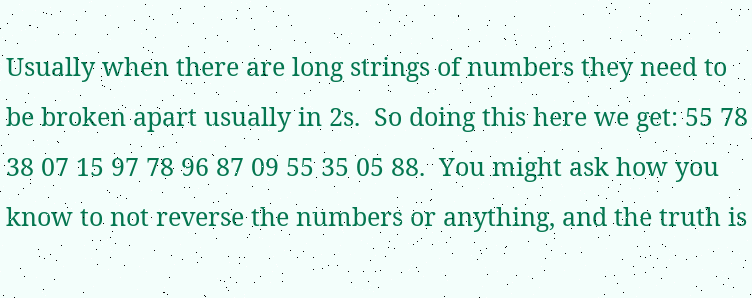Usually when there are long strings of numbers they need to be broken apart usually in 2s.  So doing this here we get: 55 78 38 07 15 97 78 96 87 09 55 35 05 88.  You might ask how you know to not reverse the numbers or anything, and the truth is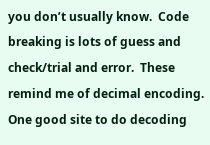you don’t usually know.  Code breaking is lots of guess and check/trial and error.  These remind me of decimal encoding.  One good site to do decoding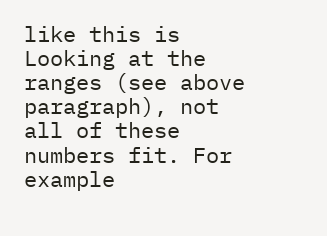like this is  Looking at the ranges (see above paragraph), not all of these numbers fit. For example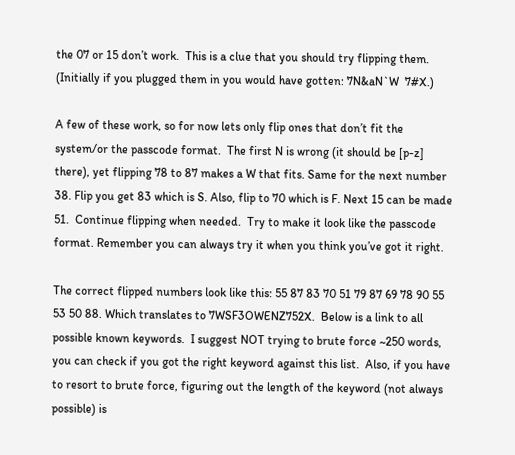the 07 or 15 don’t work.  This is a clue that you should try flipping them.  (Initially if you plugged them in you would have gotten: 7N&aN`W  7#X.)

A few of these work, so for now lets only flip ones that don’t fit the system/or the passcode format.  The first N is wrong (it should be [p-z] there), yet flipping 78 to 87 makes a W that fits. Same for the next number 38. Flip you get 83 which is S. Also, flip to 70 which is F. Next 15 can be made 51.  Continue flipping when needed.  Try to make it look like the passcode format. Remember you can always try it when you think you’ve got it right.

The correct flipped numbers look like this: 55 87 83 70 51 79 87 69 78 90 55 53 50 88. Which translates to 7WSF3OWENZ752X.  Below is a link to all possible known keywords.  I suggest NOT trying to brute force ~250 words, you can check if you got the right keyword against this list.  Also, if you have to resort to brute force, figuring out the length of the keyword (not always possible) is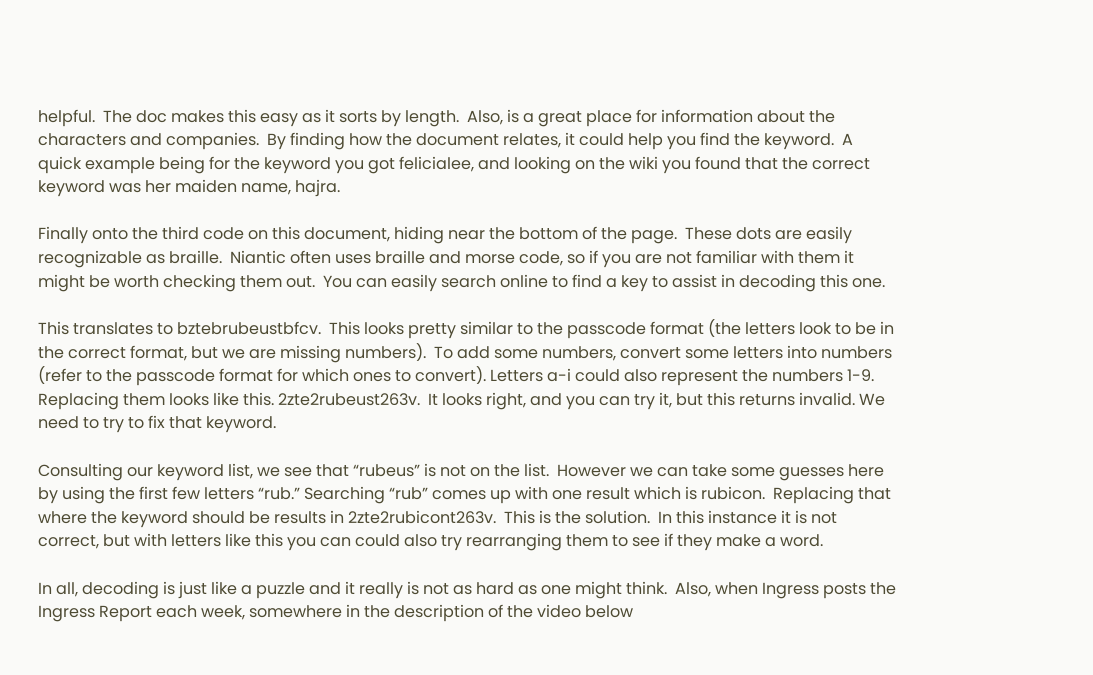helpful.  The doc makes this easy as it sorts by length.  Also, is a great place for information about the characters and companies.  By finding how the document relates, it could help you find the keyword.  A quick example being for the keyword you got felicialee, and looking on the wiki you found that the correct keyword was her maiden name, hajra.

Finally onto the third code on this document, hiding near the bottom of the page.  These dots are easily recognizable as braille.  Niantic often uses braille and morse code, so if you are not familiar with them it might be worth checking them out.  You can easily search online to find a key to assist in decoding this one.

This translates to bztebrubeustbfcv.  This looks pretty similar to the passcode format (the letters look to be in the correct format, but we are missing numbers).  To add some numbers, convert some letters into numbers (refer to the passcode format for which ones to convert). Letters a-i could also represent the numbers 1-9.  Replacing them looks like this. 2zte2rubeust263v.  It looks right, and you can try it, but this returns invalid. We need to try to fix that keyword.

Consulting our keyword list, we see that “rubeus” is not on the list.  However we can take some guesses here by using the first few letters “rub.” Searching “rub” comes up with one result which is rubicon.  Replacing that where the keyword should be results in 2zte2rubicont263v.  This is the solution.  In this instance it is not correct, but with letters like this you can could also try rearranging them to see if they make a word.

In all, decoding is just like a puzzle and it really is not as hard as one might think.  Also, when Ingress posts the Ingress Report each week, somewhere in the description of the video below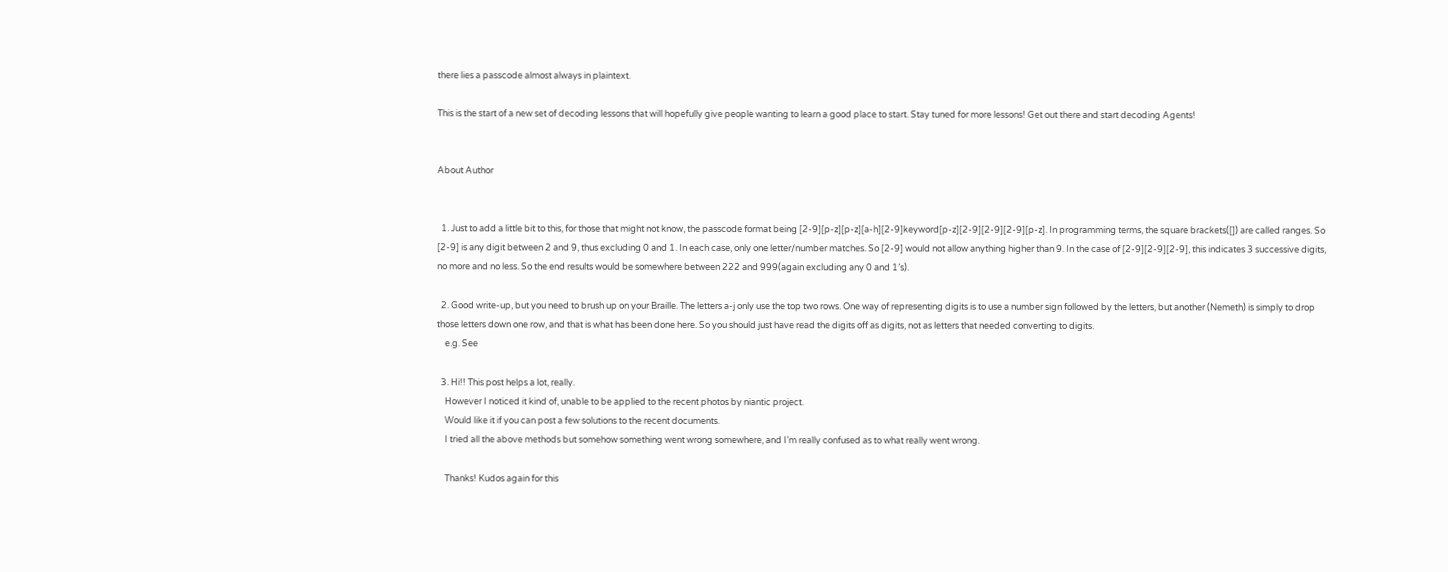there lies a passcode almost always in plaintext.

This is the start of a new set of decoding lessons that will hopefully give people wanting to learn a good place to start. Stay tuned for more lessons! Get out there and start decoding Agents!


About Author


  1. Just to add a little bit to this, for those that might not know, the passcode format being [2-9][p-z][p-z][a-h][2-9]keyword[p-z][2-9][2-9][2-9][p-z]. In programming terms, the square brackets([]) are called ranges. So [2-9] is any digit between 2 and 9, thus excluding 0 and 1. In each case, only one letter/number matches. So [2-9] would not allow anything higher than 9. In the case of [2-9][2-9][2-9], this indicates 3 successive digits, no more and no less. So the end results would be somewhere between 222 and 999(again excluding any 0 and 1’s).

  2. Good write-up, but you need to brush up on your Braille. The letters a-j only use the top two rows. One way of representing digits is to use a number sign followed by the letters, but another (Nemeth) is simply to drop those letters down one row, and that is what has been done here. So you should just have read the digits off as digits, not as letters that needed converting to digits.
    e.g. See

  3. Hi!! This post helps a lot, really.
    However I noticed it kind of, unable to be applied to the recent photos by niantic project.
    Would like it if you can post a few solutions to the recent documents.
    I tried all the above methods but somehow something went wrong somewhere, and I’m really confused as to what really went wrong.

    Thanks! Kudos again for this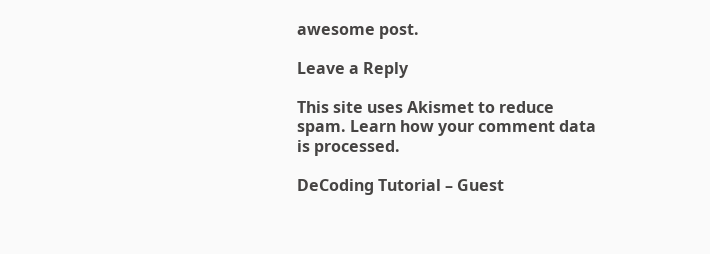awesome post.

Leave a Reply

This site uses Akismet to reduce spam. Learn how your comment data is processed.

DeCoding Tutorial – Guest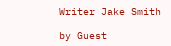Writer Jake Smith

by Guest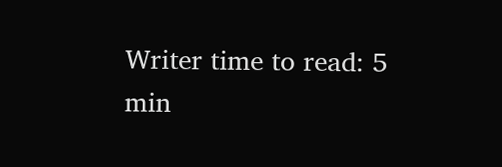Writer time to read: 5 min